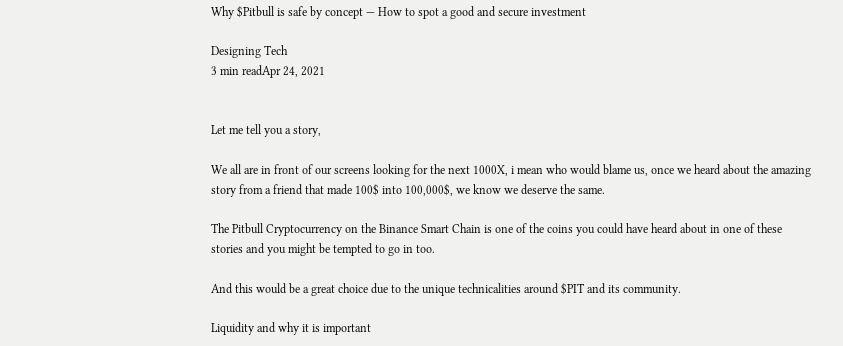Why $Pitbull is safe by concept — How to spot a good and secure investment

Designing Tech
3 min readApr 24, 2021


Let me tell you a story,

We all are in front of our screens looking for the next 1000X, i mean who would blame us, once we heard about the amazing story from a friend that made 100$ into 100,000$, we know we deserve the same.

The Pitbull Cryptocurrency on the Binance Smart Chain is one of the coins you could have heard about in one of these stories and you might be tempted to go in too.

And this would be a great choice due to the unique technicalities around $PIT and its community.

Liquidity and why it is important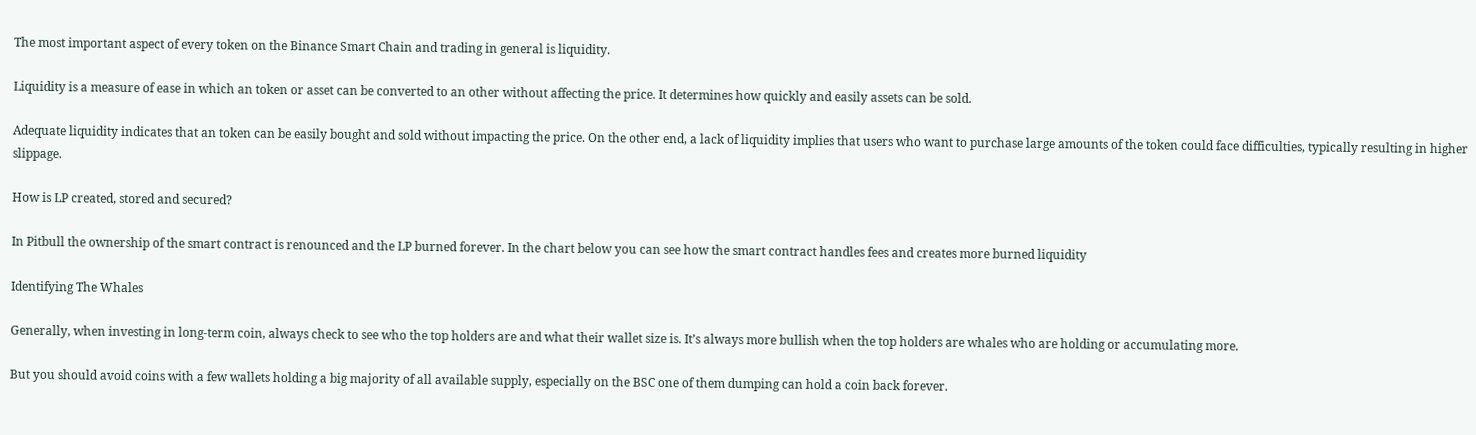The most important aspect of every token on the Binance Smart Chain and trading in general is liquidity.

Liquidity is a measure of ease in which an token or asset can be converted to an other without affecting the price. It determines how quickly and easily assets can be sold.

Adequate liquidity indicates that an token can be easily bought and sold without impacting the price. On the other end, a lack of liquidity implies that users who want to purchase large amounts of the token could face difficulties, typically resulting in higher slippage.

How is LP created, stored and secured?

In Pitbull the ownership of the smart contract is renounced and the LP burned forever. In the chart below you can see how the smart contract handles fees and creates more burned liquidity

Identifying The Whales

Generally, when investing in long-term coin, always check to see who the top holders are and what their wallet size is. It’s always more bullish when the top holders are whales who are holding or accumulating more.

But you should avoid coins with a few wallets holding a big majority of all available supply, especially on the BSC one of them dumping can hold a coin back forever.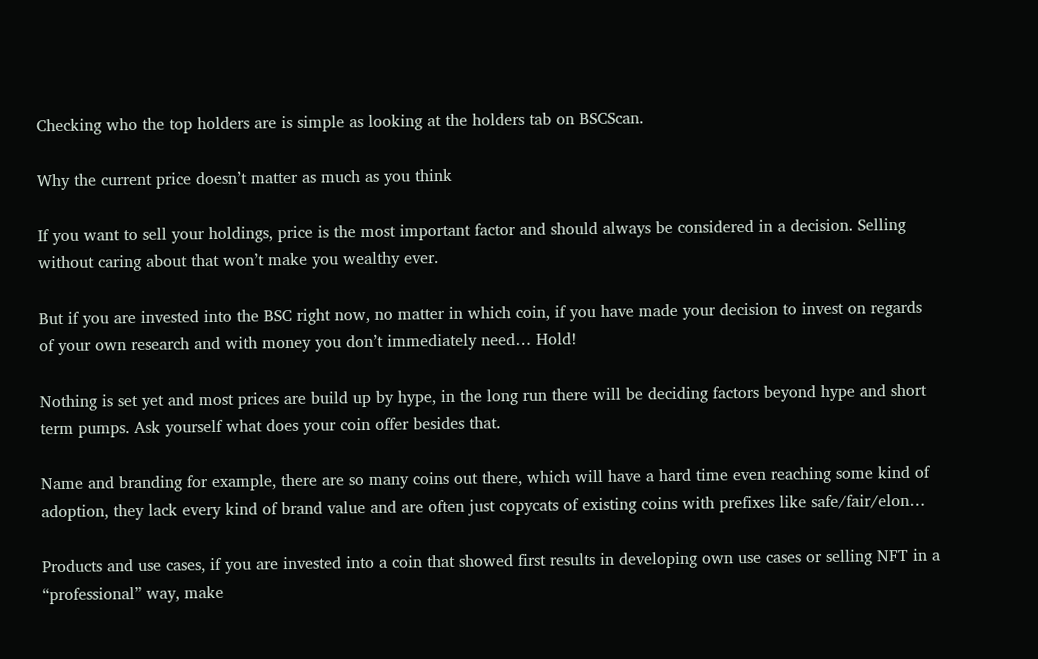Checking who the top holders are is simple as looking at the holders tab on BSCScan.

Why the current price doesn’t matter as much as you think

If you want to sell your holdings, price is the most important factor and should always be considered in a decision. Selling without caring about that won’t make you wealthy ever.

But if you are invested into the BSC right now, no matter in which coin, if you have made your decision to invest on regards of your own research and with money you don’t immediately need… Hold!

Nothing is set yet and most prices are build up by hype, in the long run there will be deciding factors beyond hype and short term pumps. Ask yourself what does your coin offer besides that.

Name and branding for example, there are so many coins out there, which will have a hard time even reaching some kind of adoption, they lack every kind of brand value and are often just copycats of existing coins with prefixes like safe/fair/elon…

Products and use cases, if you are invested into a coin that showed first results in developing own use cases or selling NFT in a “professional” way, make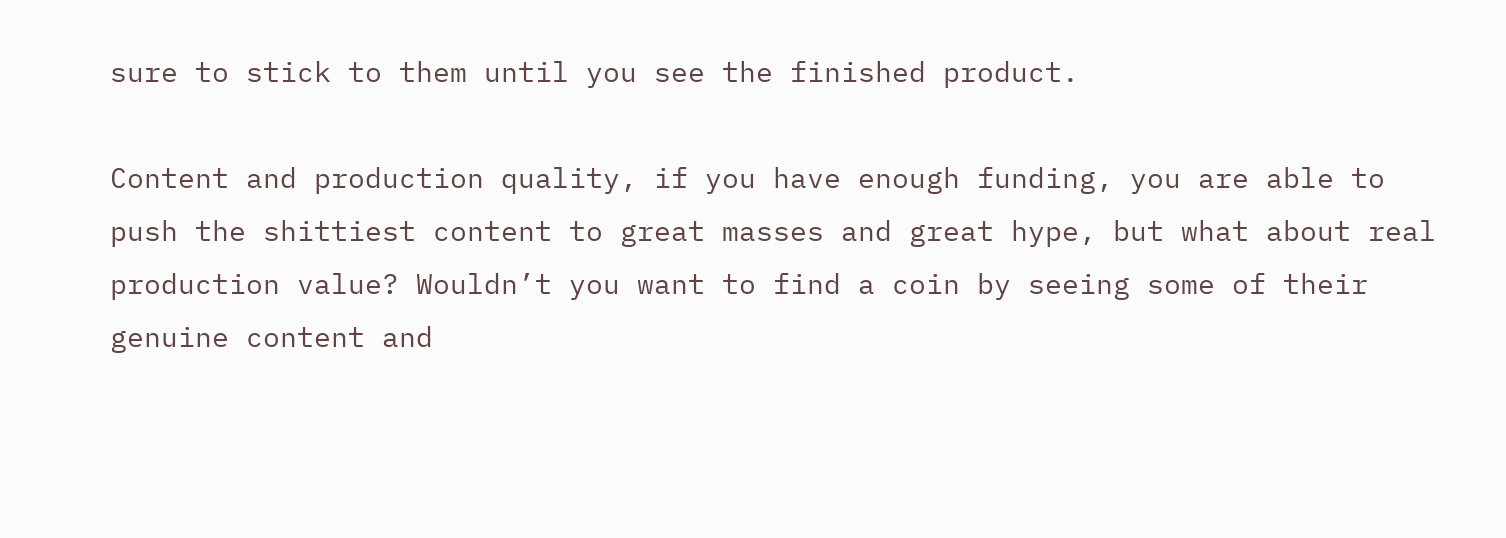sure to stick to them until you see the finished product.

Content and production quality, if you have enough funding, you are able to push the shittiest content to great masses and great hype, but what about real production value? Wouldn’t you want to find a coin by seeing some of their genuine content and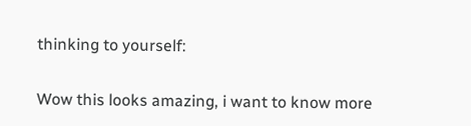thinking to yourself:

Wow this looks amazing, i want to know more